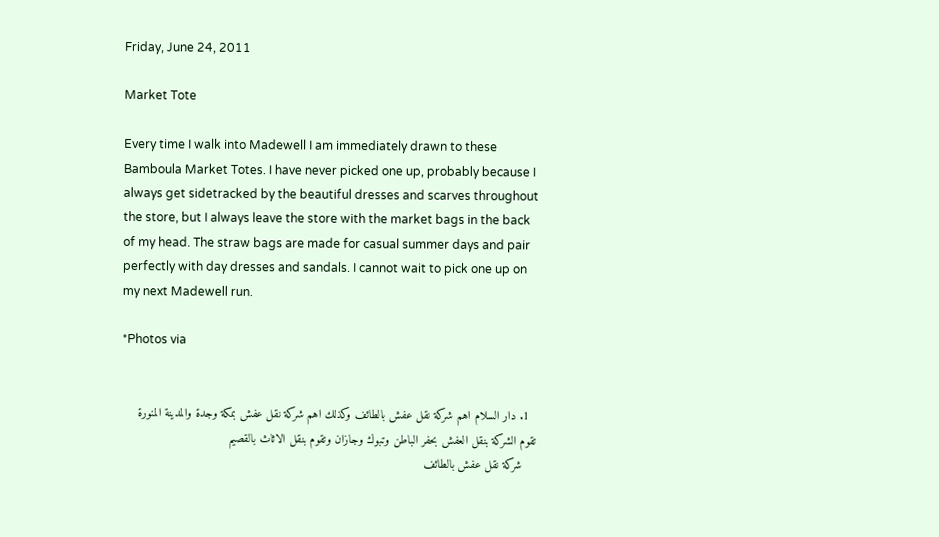Friday, June 24, 2011

Market Tote

Every time I walk into Madewell I am immediately drawn to these Bamboula Market Totes. I have never picked one up, probably because I always get sidetracked by the beautiful dresses and scarves throughout the store, but I always leave the store with the market bags in the back of my head. The straw bags are made for casual summer days and pair perfectly with day dresses and sandals. I cannot wait to pick one up on my next Madewell run.

*Photos via


  1. دار السلام اهم شركة نقل عفش بالطائف وكذلك اهم شركة نقل عفش بمكة وجدة والمدينة المنورة تقوم الشركة بنقل العفش بحفر الباطن وتبوك وجازان وتقوم بنقل الاثاث بالقصيم
    شركة نقل عفش بالطائف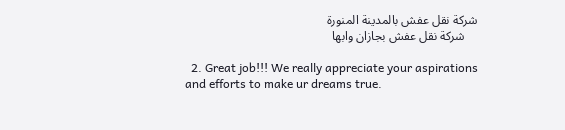شركة نقل عفش بالمدينة المنورة
    شركة نقل عفش بجازان وابها

  2. Great job!!! We really appreciate your aspirations and efforts to make ur dreams true.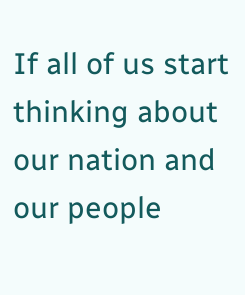If all of us start thinking about our nation and our people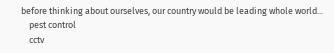before thinking about ourselves, our country would be leading whole world...
    pest control
    cctv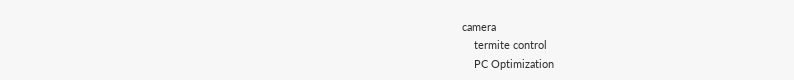camera
    termite control
    PC Optimization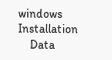windows Installation
    Data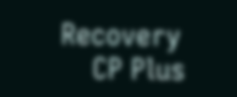Recovery
    CP Plus